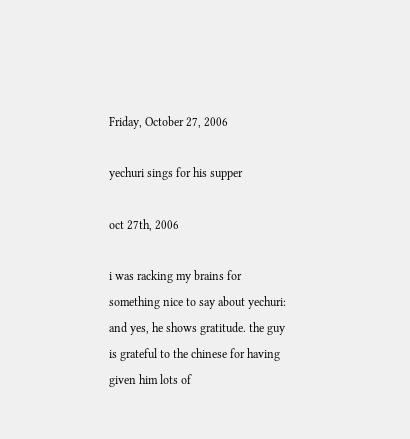Friday, October 27, 2006

yechuri sings for his supper

oct 27th, 2006

i was racking my brains for something nice to say about yechuri: and yes, he shows gratitude. the guy is grateful to the chinese for having given him lots of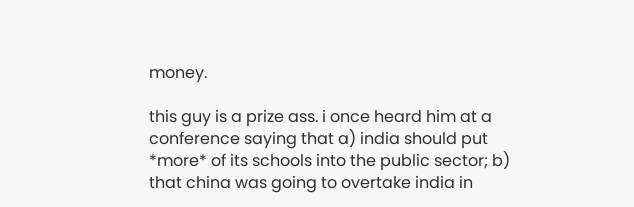money.

this guy is a prize ass. i once heard him at a conference saying that a) india should put *more* of its schools into the public sector; b) that china was going to overtake india in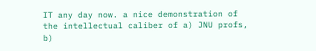IT any day now. a nice demonstration of the intellectual caliber of a) JNU profs, b)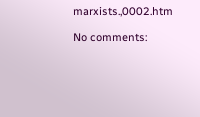marxists.,0002.htm

No comments: